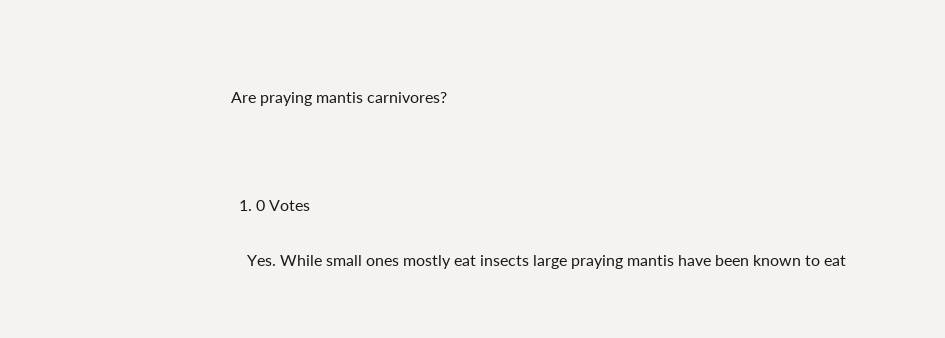Are praying mantis carnivores?



  1. 0 Votes

    Yes. While small ones mostly eat insects large praying mantis have been known to eat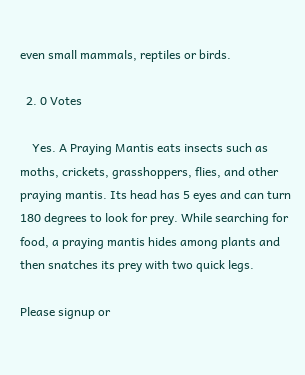even small mammals, reptiles or birds.

  2. 0 Votes

    Yes. A Praying Mantis eats insects such as moths, crickets, grasshoppers, flies, and other praying mantis. Its head has 5 eyes and can turn 180 degrees to look for prey. While searching for food, a praying mantis hides among plants and then snatches its prey with two quick legs.

Please signup or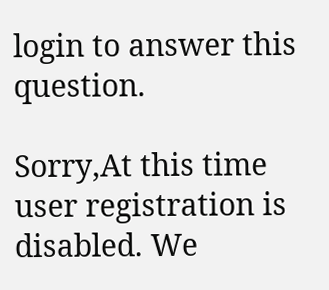login to answer this question.

Sorry,At this time user registration is disabled. We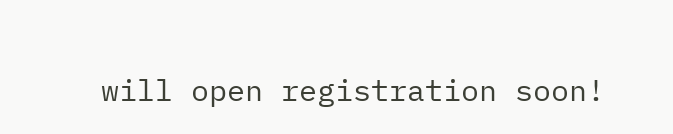will open registration soon!